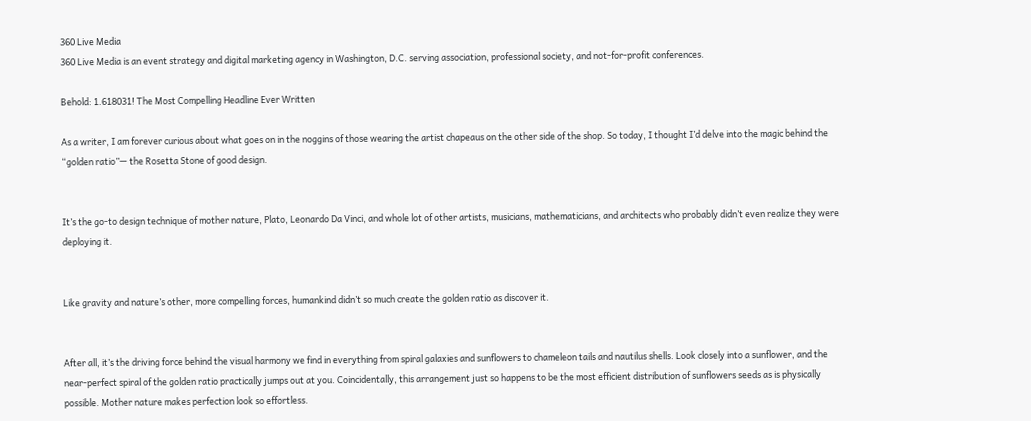360 Live Media
360 Live Media is an event strategy and digital marketing agency in Washington, D.C. serving association, professional society, and not-for-profit conferences.

Behold: 1.618031! The Most Compelling Headline Ever Written

As a writer, I am forever curious about what goes on in the noggins of those wearing the artist chapeaus on the other side of the shop. So today, I thought I’d delve into the magic behind the “golden ratio”— the Rosetta Stone of good design.


It’s the go-to design technique of mother nature, Plato, Leonardo Da Vinci, and whole lot of other artists, musicians, mathematicians, and architects who probably didn’t even realize they were deploying it.


Like gravity and nature’s other, more compelling forces, humankind didn’t so much create the golden ratio as discover it.


After all, it’s the driving force behind the visual harmony we find in everything from spiral galaxies and sunflowers to chameleon tails and nautilus shells. Look closely into a sunflower, and the near-perfect spiral of the golden ratio practically jumps out at you. Coincidentally, this arrangement just so happens to be the most efficient distribution of sunflowers seeds as is physically possible. Mother nature makes perfection look so effortless.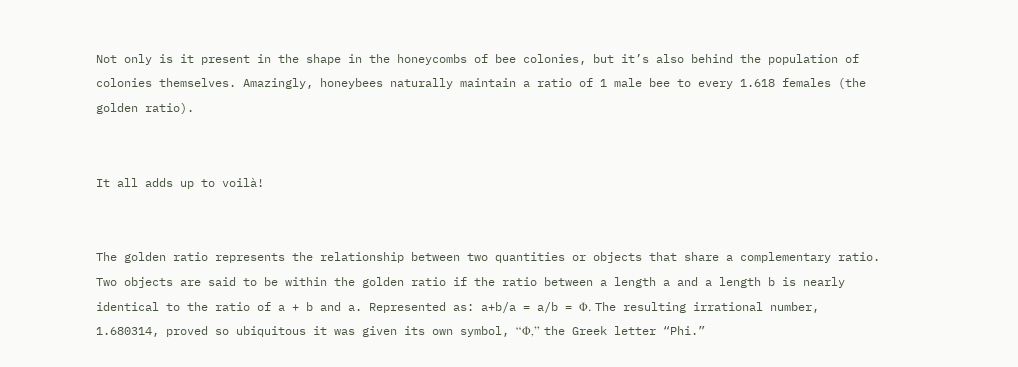Not only is it present in the shape in the honeycombs of bee colonies, but it’s also behind the population of colonies themselves. Amazingly, honeybees naturally maintain a ratio of 1 male bee to every 1.618 females (the golden ratio).


It all adds up to voilà!


The golden ratio represents the relationship between two quantities or objects that share a complementary ratio. Two objects are said to be within the golden ratio if the ratio between a length a and a length b is nearly identical to the ratio of a + b and a. Represented as: a+b/a = a/b = Φ. The resulting irrational number, 1.680314, proved so ubiquitous it was given its own symbol, “Φ,” the Greek letter “Phi.”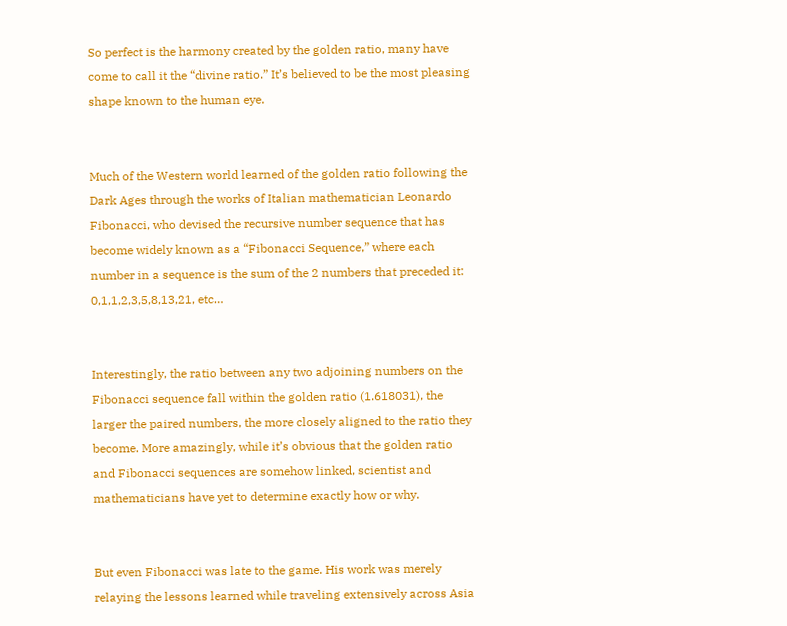So perfect is the harmony created by the golden ratio, many have come to call it the “divine ratio.” It’s believed to be the most pleasing shape known to the human eye.


Much of the Western world learned of the golden ratio following the Dark Ages through the works of Italian mathematician Leonardo Fibonacci, who devised the recursive number sequence that has become widely known as a “Fibonacci Sequence,” where each number in a sequence is the sum of the 2 numbers that preceded it:  0,1,1,2,3,5,8,13,21, etc…


Interestingly, the ratio between any two adjoining numbers on the Fibonacci sequence fall within the golden ratio (1.618031), the larger the paired numbers, the more closely aligned to the ratio they become. More amazingly, while it’s obvious that the golden ratio and Fibonacci sequences are somehow linked, scientist and mathematicians have yet to determine exactly how or why.


But even Fibonacci was late to the game. His work was merely relaying the lessons learned while traveling extensively across Asia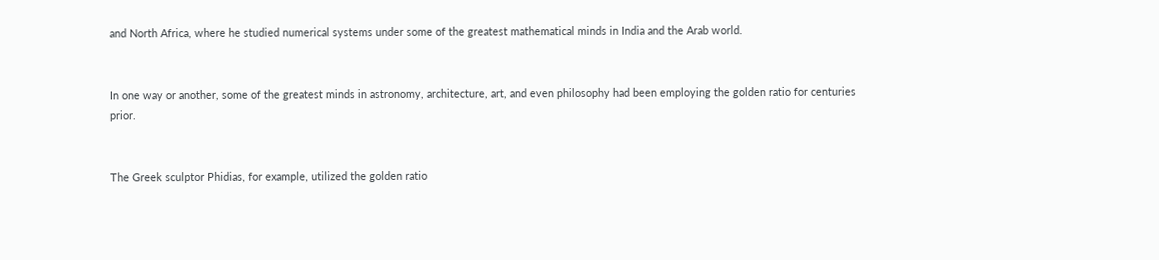and North Africa, where he studied numerical systems under some of the greatest mathematical minds in India and the Arab world.


In one way or another, some of the greatest minds in astronomy, architecture, art, and even philosophy had been employing the golden ratio for centuries prior.


The Greek sculptor Phidias, for example, utilized the golden ratio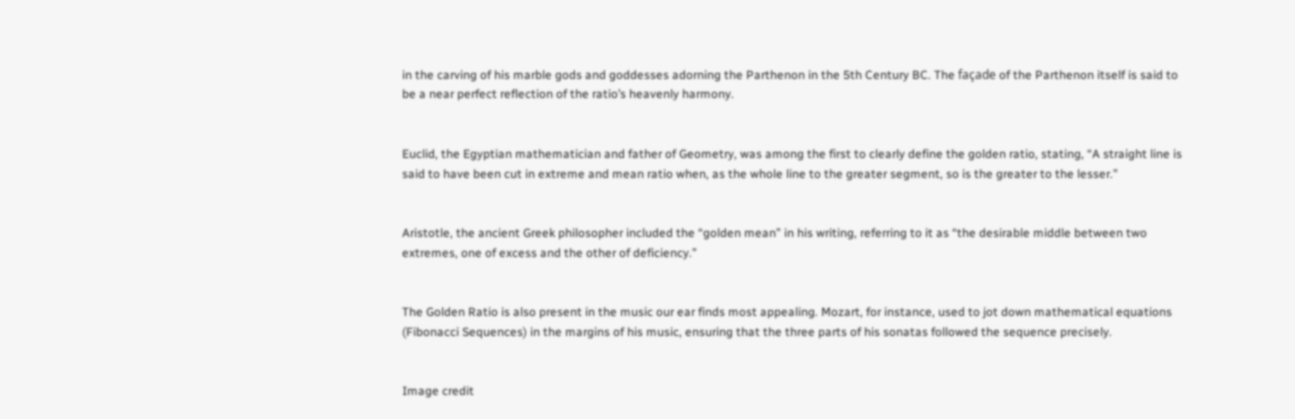in the carving of his marble gods and goddesses adorning the Parthenon in the 5th Century BC. The façade of the Parthenon itself is said to be a near perfect reflection of the ratio’s heavenly harmony.


Euclid, the Egyptian mathematician and father of Geometry, was among the first to clearly define the golden ratio, stating, “A straight line is said to have been cut in extreme and mean ratio when, as the whole line to the greater segment, so is the greater to the lesser.”


Aristotle, the ancient Greek philosopher included the “golden mean” in his writing, referring to it as “the desirable middle between two extremes, one of excess and the other of deficiency.”


The Golden Ratio is also present in the music our ear finds most appealing. Mozart, for instance, used to jot down mathematical equations (Fibonacci Sequences) in the margins of his music, ensuring that the three parts of his sonatas followed the sequence precisely.


Image credit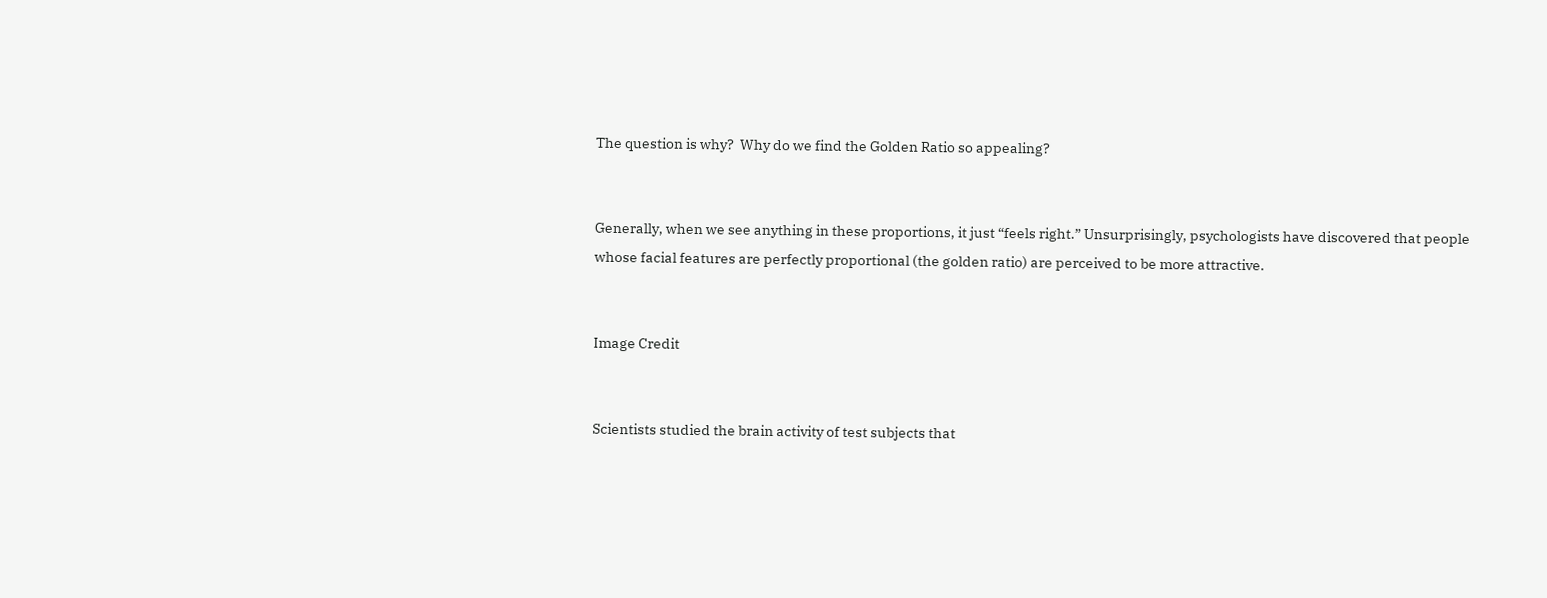The question is why?  Why do we find the Golden Ratio so appealing?


Generally, when we see anything in these proportions, it just “feels right.” Unsurprisingly, psychologists have discovered that people whose facial features are perfectly proportional (the golden ratio) are perceived to be more attractive.


Image Credit


Scientists studied the brain activity of test subjects that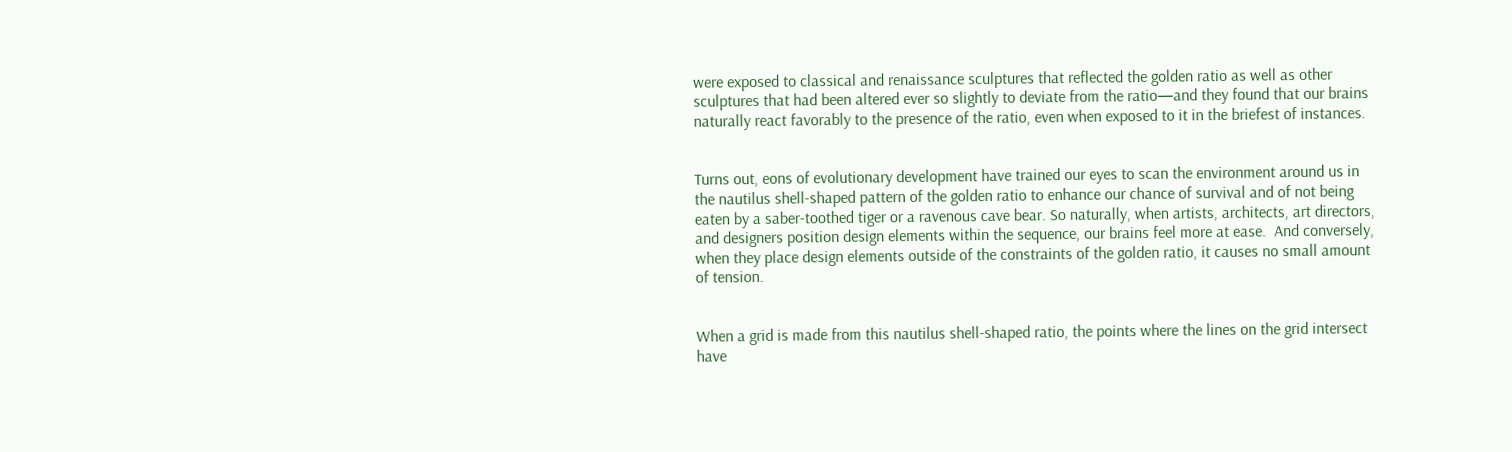were exposed to classical and renaissance sculptures that reflected the golden ratio as well as other sculptures that had been altered ever so slightly to deviate from the ratio—and they found that our brains naturally react favorably to the presence of the ratio, even when exposed to it in the briefest of instances.


Turns out, eons of evolutionary development have trained our eyes to scan the environment around us in the nautilus shell-shaped pattern of the golden ratio to enhance our chance of survival and of not being eaten by a saber-toothed tiger or a ravenous cave bear. So naturally, when artists, architects, art directors, and designers position design elements within the sequence, our brains feel more at ease.  And conversely, when they place design elements outside of the constraints of the golden ratio, it causes no small amount of tension.


When a grid is made from this nautilus shell-shaped ratio, the points where the lines on the grid intersect have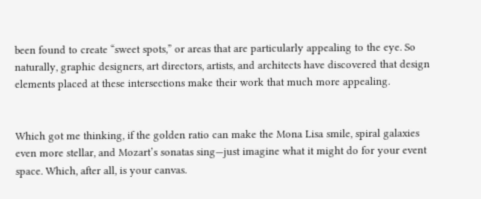been found to create “sweet spots,” or areas that are particularly appealing to the eye. So naturally, graphic designers, art directors, artists, and architects have discovered that design elements placed at these intersections make their work that much more appealing.


Which got me thinking, if the golden ratio can make the Mona Lisa smile, spiral galaxies even more stellar, and Mozart’s sonatas sing—just imagine what it might do for your event space. Which, after all, is your canvas.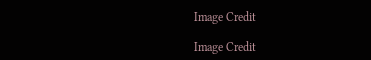Image Credit

Image Credit